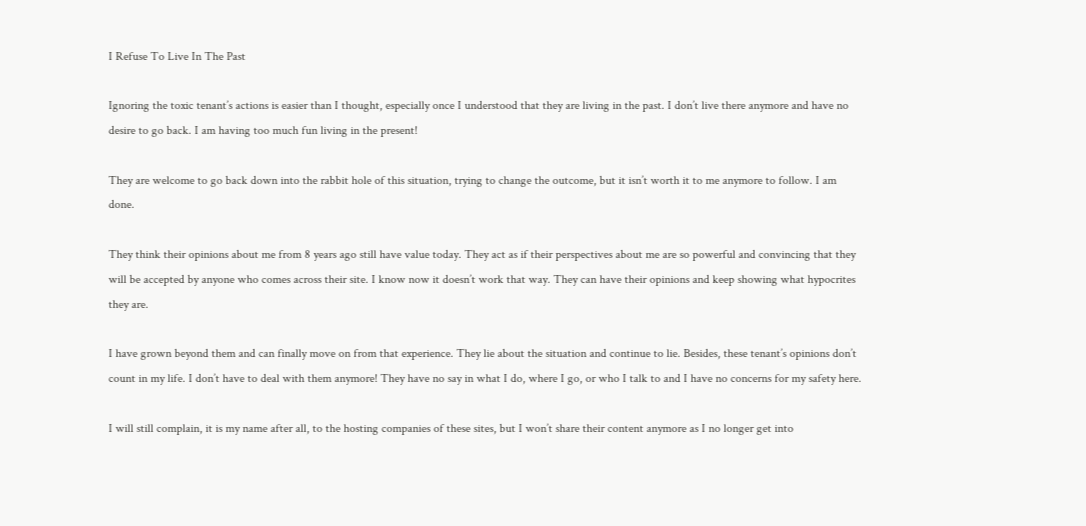I Refuse To Live In The Past

Ignoring the toxic tenant’s actions is easier than I thought, especially once I understood that they are living in the past. I don’t live there anymore and have no desire to go back. I am having too much fun living in the present!

They are welcome to go back down into the rabbit hole of this situation, trying to change the outcome, but it isn’t worth it to me anymore to follow. I am done.

They think their opinions about me from 8 years ago still have value today. They act as if their perspectives about me are so powerful and convincing that they will be accepted by anyone who comes across their site. I know now it doesn’t work that way. They can have their opinions and keep showing what hypocrites they are.

I have grown beyond them and can finally move on from that experience. They lie about the situation and continue to lie. Besides, these tenant’s opinions don’t count in my life. I don’t have to deal with them anymore! They have no say in what I do, where I go, or who I talk to and I have no concerns for my safety here.

I will still complain, it is my name after all, to the hosting companies of these sites, but I won’t share their content anymore as I no longer get into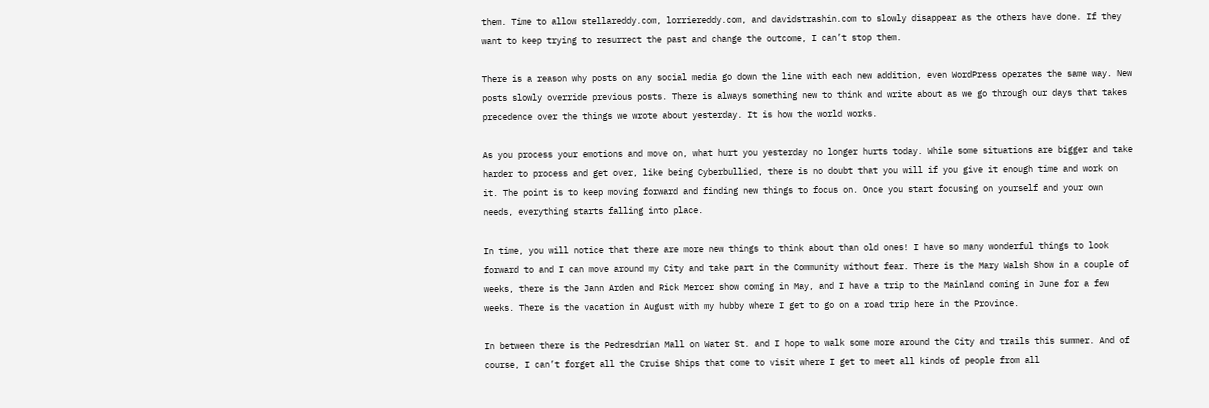them. Time to allow stellareddy.com, lorriereddy.com, and davidstrashin.com to slowly disappear as the others have done. If they want to keep trying to resurrect the past and change the outcome, I can’t stop them.

There is a reason why posts on any social media go down the line with each new addition, even WordPress operates the same way. New posts slowly override previous posts. There is always something new to think and write about as we go through our days that takes precedence over the things we wrote about yesterday. It is how the world works.

As you process your emotions and move on, what hurt you yesterday no longer hurts today. While some situations are bigger and take harder to process and get over, like being Cyberbullied, there is no doubt that you will if you give it enough time and work on it. The point is to keep moving forward and finding new things to focus on. Once you start focusing on yourself and your own needs, everything starts falling into place.

In time, you will notice that there are more new things to think about than old ones! I have so many wonderful things to look forward to and I can move around my City and take part in the Community without fear. There is the Mary Walsh Show in a couple of weeks, there is the Jann Arden and Rick Mercer show coming in May, and I have a trip to the Mainland coming in June for a few weeks. There is the vacation in August with my hubby where I get to go on a road trip here in the Province.

In between there is the Pedresdrian Mall on Water St. and I hope to walk some more around the City and trails this summer. And of course, I can’t forget all the Cruise Ships that come to visit where I get to meet all kinds of people from all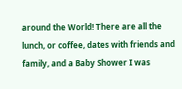around the World! There are all the lunch, or coffee, dates with friends and family, and a Baby Shower I was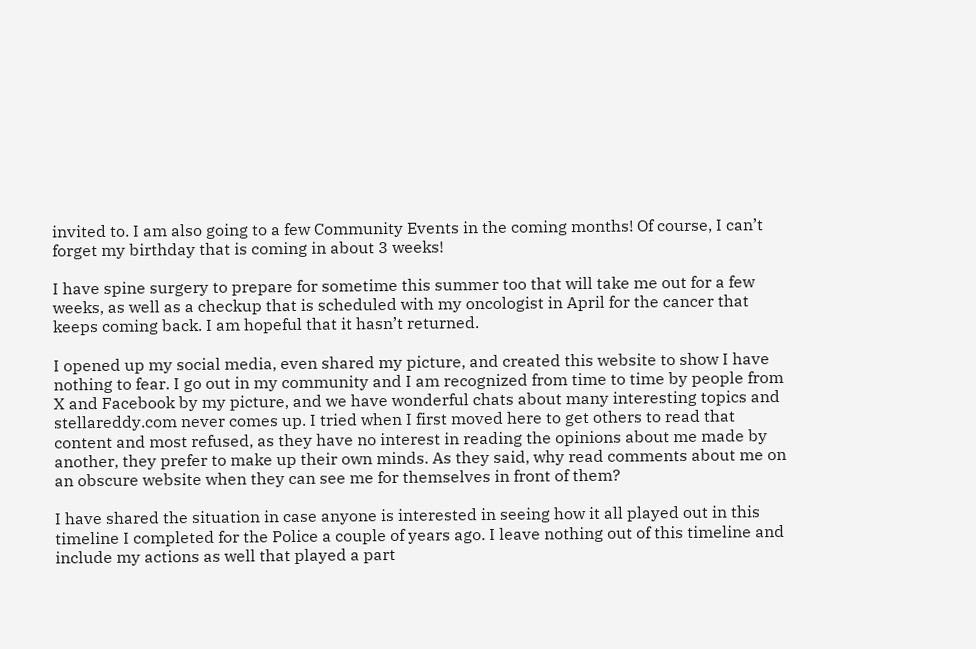invited to. I am also going to a few Community Events in the coming months! Of course, I can’t forget my birthday that is coming in about 3 weeks!

I have spine surgery to prepare for sometime this summer too that will take me out for a few weeks, as well as a checkup that is scheduled with my oncologist in April for the cancer that keeps coming back. I am hopeful that it hasn’t returned.

I opened up my social media, even shared my picture, and created this website to show I have nothing to fear. I go out in my community and I am recognized from time to time by people from X and Facebook by my picture, and we have wonderful chats about many interesting topics and stellareddy.com never comes up. I tried when I first moved here to get others to read that content and most refused, as they have no interest in reading the opinions about me made by another, they prefer to make up their own minds. As they said, why read comments about me on an obscure website when they can see me for themselves in front of them?

I have shared the situation in case anyone is interested in seeing how it all played out in this timeline I completed for the Police a couple of years ago. I leave nothing out of this timeline and include my actions as well that played a part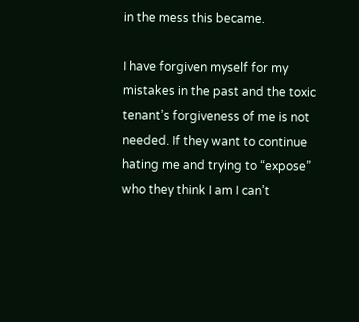in the mess this became.

I have forgiven myself for my mistakes in the past and the toxic tenant’s forgiveness of me is not needed. If they want to continue hating me and trying to “expose” who they think I am I can’t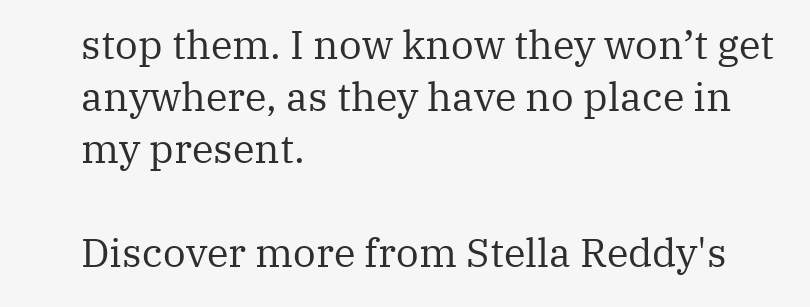stop them. I now know they won’t get anywhere, as they have no place in my present.

Discover more from Stella Reddy's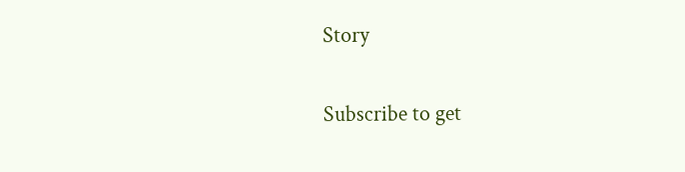Story

Subscribe to get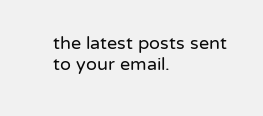the latest posts sent to your email.